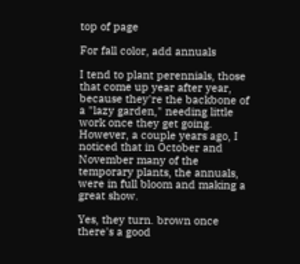top of page

For fall color, add annuals

I tend to plant perennials, those that come up year after year, because they're the backbone of a "lazy garden," needing little work once they get going. However, a couple years ago, I noticed that in October and November many of the temporary plants, the annuals, were in full bloom and making a great show.

Yes, they turn. brown once there's a good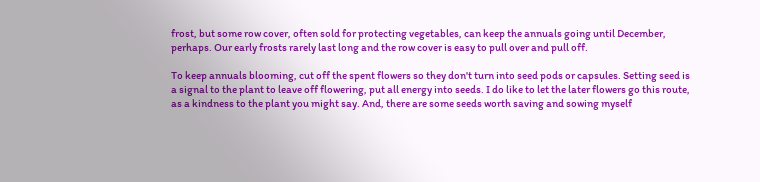frost, but some row cover, often sold for protecting vegetables, can keep the annuals going until December, perhaps. Our early frosts rarely last long and the row cover is easy to pull over and pull off.

To keep annuals blooming, cut off the spent flowers so they don't turn into seed pods or capsules. Setting seed is a signal to the plant to leave off flowering, put all energy into seeds. I do like to let the later flowers go this route, as a kindness to the plant you might say. And, there are some seeds worth saving and sowing myself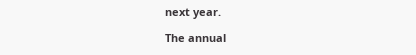next year.

The annual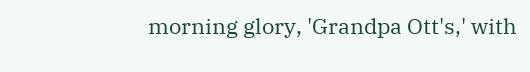morning glory, 'Grandpa Ott's,' with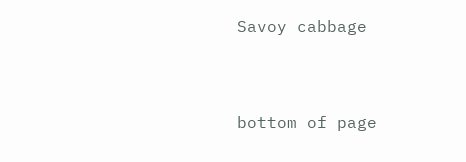Savoy cabbage


bottom of page